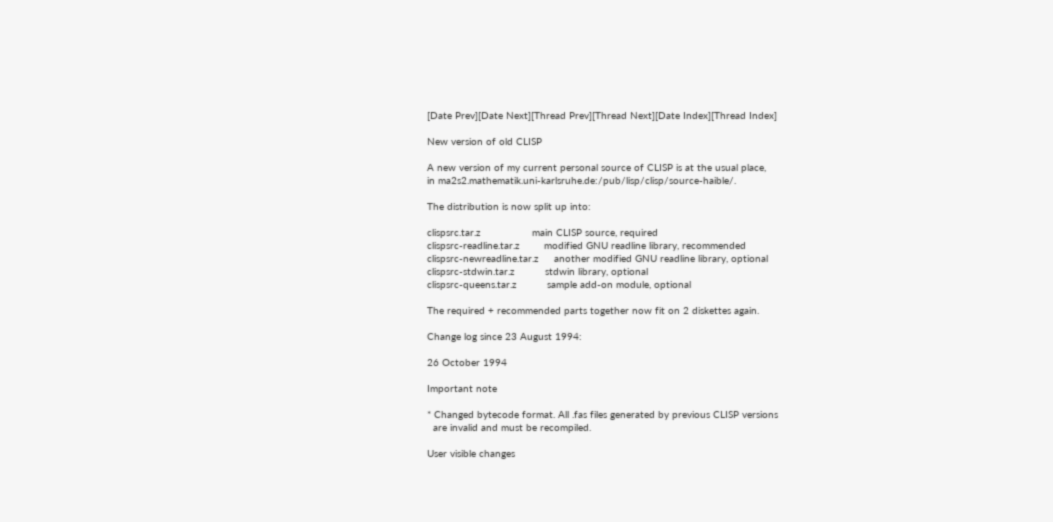[Date Prev][Date Next][Thread Prev][Thread Next][Date Index][Thread Index]

New version of old CLISP

A new version of my current personal source of CLISP is at the usual place,
in ma2s2.mathematik.uni-karlsruhe.de:/pub/lisp/clisp/source-haible/.

The distribution is now split up into:

clispsrc.tar.z                 main CLISP source, required
clispsrc-readline.tar.z        modified GNU readline library, recommended
clispsrc-newreadline.tar.z     another modified GNU readline library, optional
clispsrc-stdwin.tar.z          stdwin library, optional
clispsrc-queens.tar.z          sample add-on module, optional

The required + recommended parts together now fit on 2 diskettes again.

Change log since 23 August 1994:

26 October 1994

Important note

* Changed bytecode format. All .fas files generated by previous CLISP versions
  are invalid and must be recompiled.

User visible changes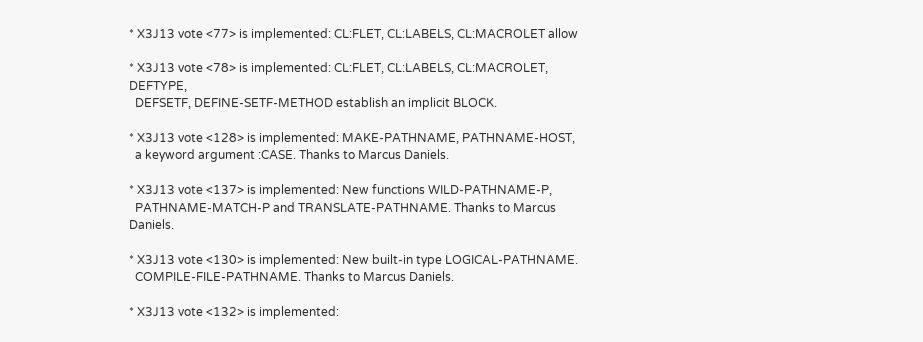* X3J13 vote <77> is implemented: CL:FLET, CL:LABELS, CL:MACROLET allow

* X3J13 vote <78> is implemented: CL:FLET, CL:LABELS, CL:MACROLET, DEFTYPE,
  DEFSETF, DEFINE-SETF-METHOD establish an implicit BLOCK.

* X3J13 vote <128> is implemented: MAKE-PATHNAME, PATHNAME-HOST,
  a keyword argument :CASE. Thanks to Marcus Daniels.

* X3J13 vote <137> is implemented: New functions WILD-PATHNAME-P,
  PATHNAME-MATCH-P and TRANSLATE-PATHNAME. Thanks to Marcus Daniels.

* X3J13 vote <130> is implemented: New built-in type LOGICAL-PATHNAME.
  COMPILE-FILE-PATHNAME. Thanks to Marcus Daniels.

* X3J13 vote <132> is implemented: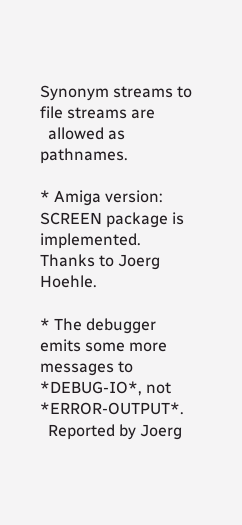Synonym streams to file streams are
  allowed as pathnames.

* Amiga version: SCREEN package is implemented. Thanks to Joerg Hoehle.

* The debugger emits some more messages to *DEBUG-IO*, not *ERROR-OUTPUT*.
  Reported by Joerg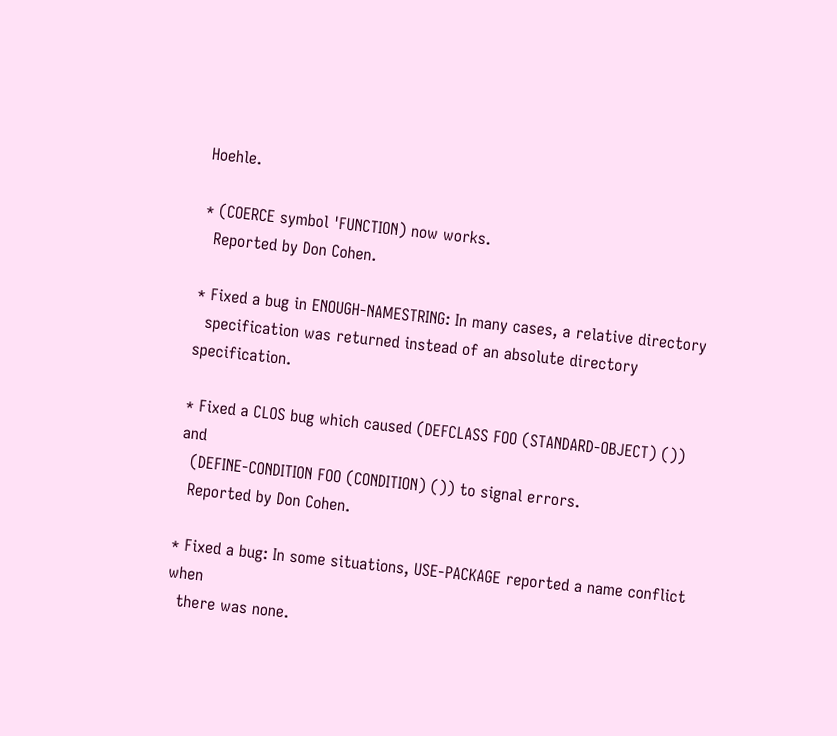Hoehle.

* (COERCE symbol 'FUNCTION) now works.
  Reported by Don Cohen.

* Fixed a bug in ENOUGH-NAMESTRING: In many cases, a relative directory
  specification was returned instead of an absolute directory specification.

* Fixed a CLOS bug which caused (DEFCLASS FOO (STANDARD-OBJECT) ()) and
  (DEFINE-CONDITION FOO (CONDITION) ()) to signal errors.
  Reported by Don Cohen.

* Fixed a bug: In some situations, USE-PACKAGE reported a name conflict when
  there was none.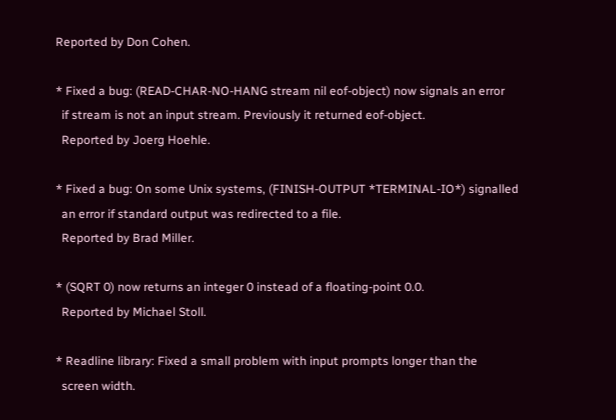Reported by Don Cohen.

* Fixed a bug: (READ-CHAR-NO-HANG stream nil eof-object) now signals an error
  if stream is not an input stream. Previously it returned eof-object.
  Reported by Joerg Hoehle.

* Fixed a bug: On some Unix systems, (FINISH-OUTPUT *TERMINAL-IO*) signalled
  an error if standard output was redirected to a file.
  Reported by Brad Miller.

* (SQRT 0) now returns an integer 0 instead of a floating-point 0.0.
  Reported by Michael Stoll.

* Readline library: Fixed a small problem with input prompts longer than the
  screen width.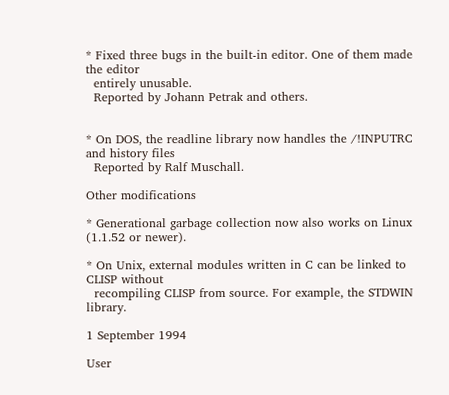* Fixed three bugs in the built-in editor. One of them made the editor
  entirely unusable.
  Reported by Johann Petrak and others.


* On DOS, the readline library now handles the /!INPUTRC and history files
  Reported by Ralf Muschall.

Other modifications

* Generational garbage collection now also works on Linux (1.1.52 or newer).

* On Unix, external modules written in C can be linked to CLISP without
  recompiling CLISP from source. For example, the STDWIN library.

1 September 1994

User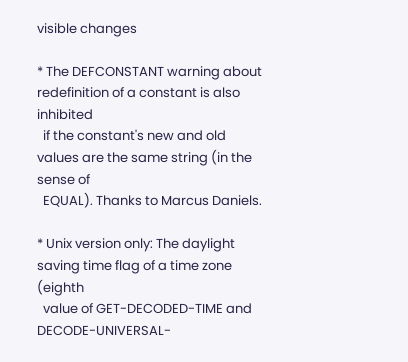visible changes

* The DEFCONSTANT warning about redefinition of a constant is also inhibited
  if the constant's new and old values are the same string (in the sense of
  EQUAL). Thanks to Marcus Daniels.

* Unix version only: The daylight saving time flag of a time zone (eighth
  value of GET-DECODED-TIME and DECODE-UNIVERSAL-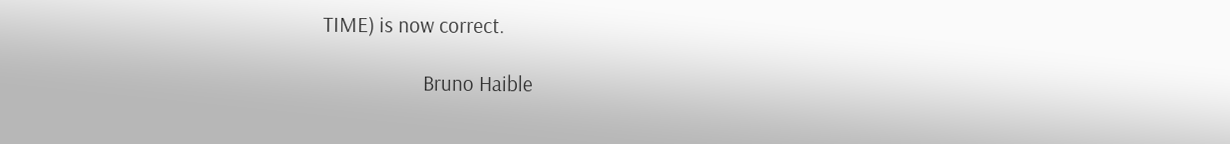TIME) is now correct.

                    Bruno Haible